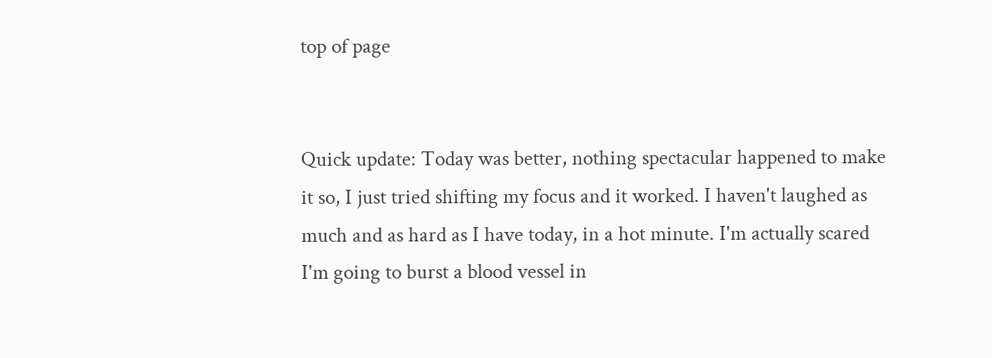top of page


Quick update: Today was better, nothing spectacular happened to make it so, I just tried shifting my focus and it worked. I haven't laughed as much and as hard as I have today, in a hot minute. I'm actually scared I'm going to burst a blood vessel in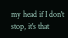my head if I don't stop, it's that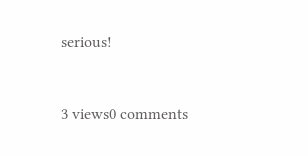serious!


3 views0 comments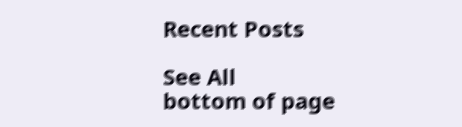Recent Posts

See All
bottom of page